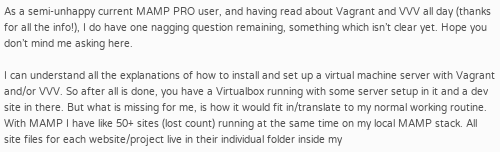As a semi-unhappy current MAMP PRO user, and having read about Vagrant and VVV all day (thanks for all the info!), I do have one nagging question remaining, something which isn’t clear yet. Hope you don’t mind me asking here.

I can understand all the explanations of how to install and set up a virtual machine server with Vagrant and/or VVV. So after all is done, you have a Virtualbox running with some server setup in it and a dev site in there. But what is missing for me, is how it would fit in/translate to my normal working routine. With MAMP I have like 50+ sites (lost count) running at the same time on my local MAMP stack. All site files for each website/project live in their individual folder inside my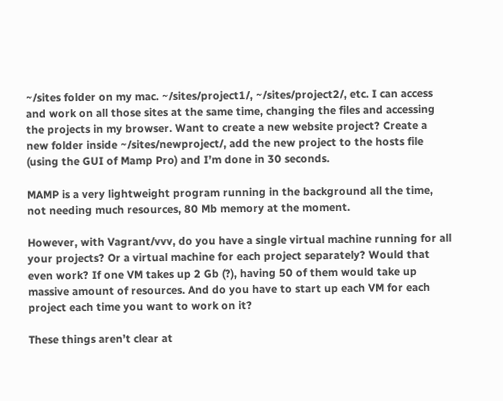~/sites folder on my mac. ~/sites/project1/, ~/sites/project2/, etc. I can access and work on all those sites at the same time, changing the files and accessing the projects in my browser. Want to create a new website project? Create a new folder inside ~/sites/newproject/, add the new project to the hosts file (using the GUI of Mamp Pro) and I’m done in 30 seconds.

MAMP is a very lightweight program running in the background all the time, not needing much resources, 80 Mb memory at the moment.

However, with Vagrant/vvv, do you have a single virtual machine running for all your projects? Or a virtual machine for each project separately? Would that even work? If one VM takes up 2 Gb (?), having 50 of them would take up massive amount of resources. And do you have to start up each VM for each project each time you want to work on it?

These things aren’t clear at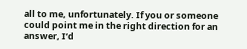all to me, unfortunately. If you or someone could point me in the right direction for an answer, I’d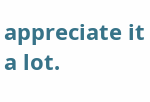appreciate it a lot.